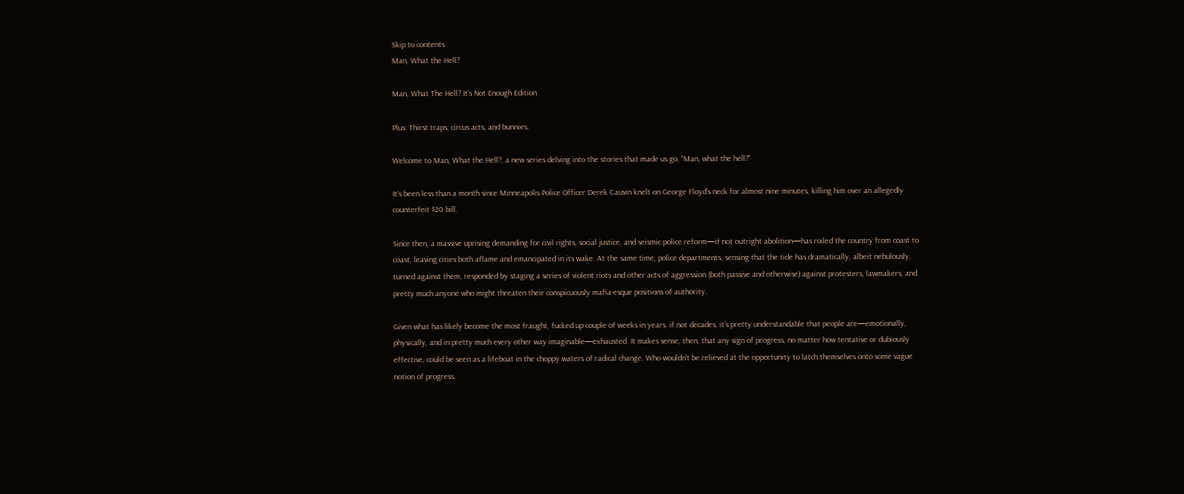Skip to contents
Man, What the Hell?

Man, What The Hell? It’s Not Enough Edition

Plus: Thirst traps, circus acts, and bunnies.

Welcome to Man, What the Hell?, a new series delving into the stories that made us go, “Man, what the hell?”

It’s been less than a month since Minneapolis Police Officer Derek Cauvin knelt on George Floyd’s neck for almost nine minutes, killing him over an allegedly counterfeit $20 bill.

Since then, a massive uprising demanding for civil rights, social justice, and seismic police reform—if not outright abolition—has roiled the country from coast to coast, leaving cities both aflame and emancipated in its wake. At the same time, police departments, sensing that the tide has dramatically, albeit nebulously, turned against them, responded by staging a series of violent riots and other acts of aggression (both passive and otherwise) against protesters, lawmakers, and pretty much anyone who might threaten their conspicuously mafia-esque positions of authority.

Given what has likely become the most fraught, fucked up couple of weeks in years, if not decades, it’s pretty understandable that people are—emotionally, physically, and in pretty much every other way imaginable—exhausted. It makes sense, then, that any sign of progress, no matter how tentative or dubiously effective, could be seen as a lifeboat in the choppy waters of radical change. Who wouldn’t be relieved at the opportunity to latch themselves onto some vague notion of progress,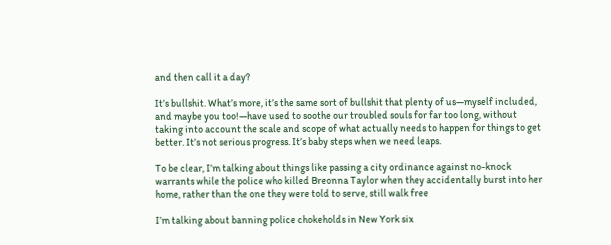and then call it a day?

It’s bullshit. What’s more, it’s the same sort of bullshit that plenty of us—myself included, and maybe you too!—have used to soothe our troubled souls for far too long, without taking into account the scale and scope of what actually needs to happen for things to get better. It’s not serious progress. It’s baby steps when we need leaps.

To be clear, I’m talking about things like passing a city ordinance against no-knock warrants while the police who killed Breonna Taylor when they accidentally burst into her home, rather than the one they were told to serve, still walk free

I’m talking about banning police chokeholds in New York six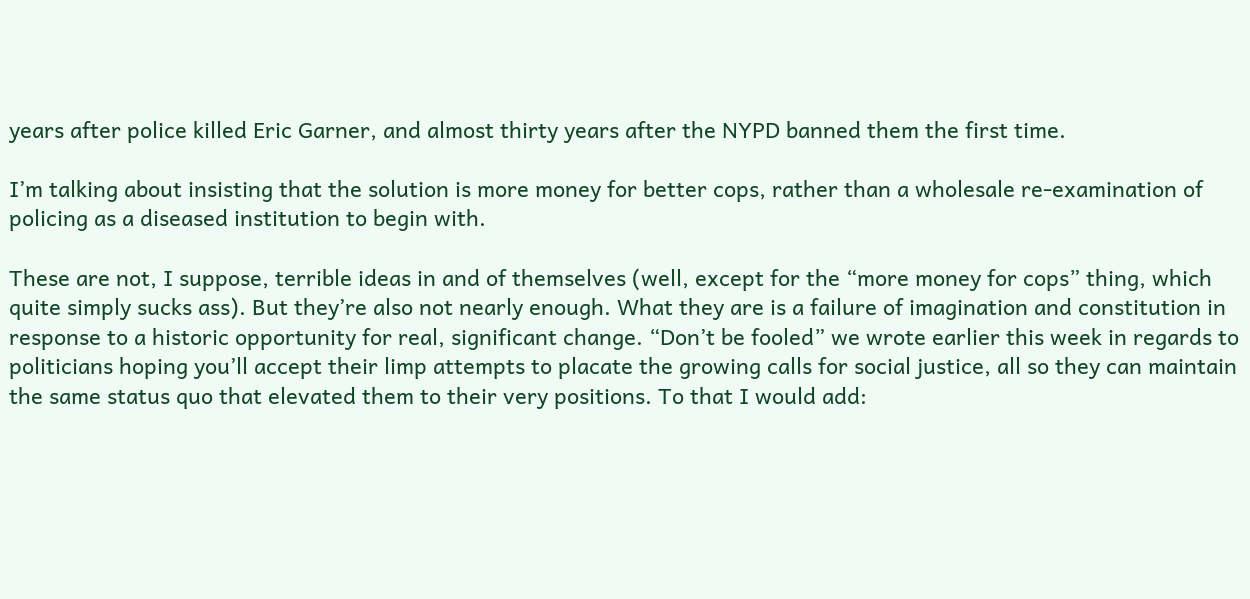years after police killed Eric Garner, and almost thirty years after the NYPD banned them the first time.

I’m talking about insisting that the solution is more money for better cops, rather than a wholesale re-examination of policing as a diseased institution to begin with.

These are not, I suppose, terrible ideas in and of themselves (well, except for the “more money for cops” thing, which quite simply sucks ass). But they’re also not nearly enough. What they are is a failure of imagination and constitution in response to a historic opportunity for real, significant change. “Don’t be fooled” we wrote earlier this week in regards to politicians hoping you’ll accept their limp attempts to placate the growing calls for social justice, all so they can maintain the same status quo that elevated them to their very positions. To that I would add: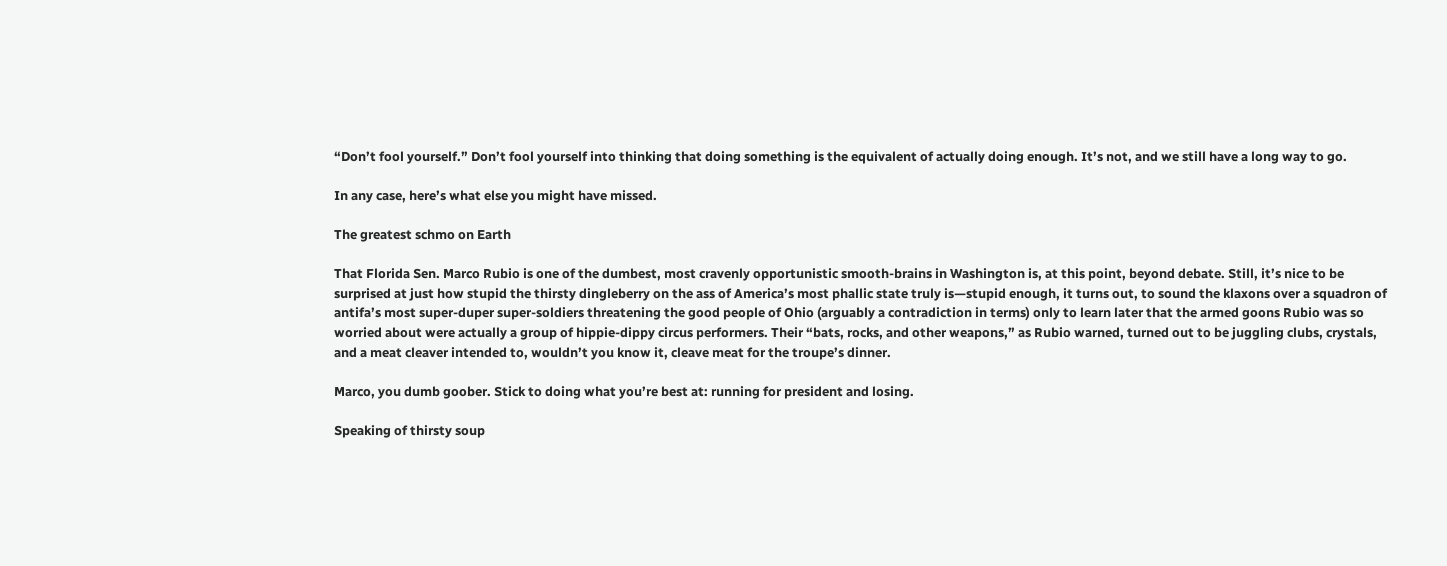“Don’t fool yourself.” Don’t fool yourself into thinking that doing something is the equivalent of actually doing enough. It’s not, and we still have a long way to go.

In any case, here’s what else you might have missed.

The greatest schmo on Earth

That Florida Sen. Marco Rubio is one of the dumbest, most cravenly opportunistic smooth-brains in Washington is, at this point, beyond debate. Still, it’s nice to be surprised at just how stupid the thirsty dingleberry on the ass of America’s most phallic state truly is—stupid enough, it turns out, to sound the klaxons over a squadron of antifa’s most super-duper super-soldiers threatening the good people of Ohio (arguably a contradiction in terms) only to learn later that the armed goons Rubio was so worried about were actually a group of hippie-dippy circus performers. Their “bats, rocks, and other weapons,” as Rubio warned, turned out to be juggling clubs, crystals, and a meat cleaver intended to, wouldn’t you know it, cleave meat for the troupe’s dinner.

Marco, you dumb goober. Stick to doing what you’re best at: running for president and losing.

Speaking of thirsty soup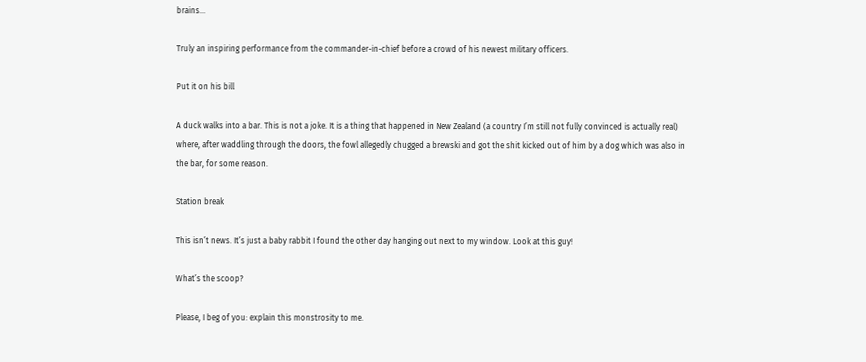brains…

Truly an inspiring performance from the commander-in-chief before a crowd of his newest military officers.

Put it on his bill

A duck walks into a bar. This is not a joke. It is a thing that happened in New Zealand (a country I’m still not fully convinced is actually real) where, after waddling through the doors, the fowl allegedly chugged a brewski and got the shit kicked out of him by a dog which was also in the bar, for some reason.

Station break

This isn’t news. It’s just a baby rabbit I found the other day hanging out next to my window. Look at this guy!

What’s the scoop?

Please, I beg of you: explain this monstrosity to me.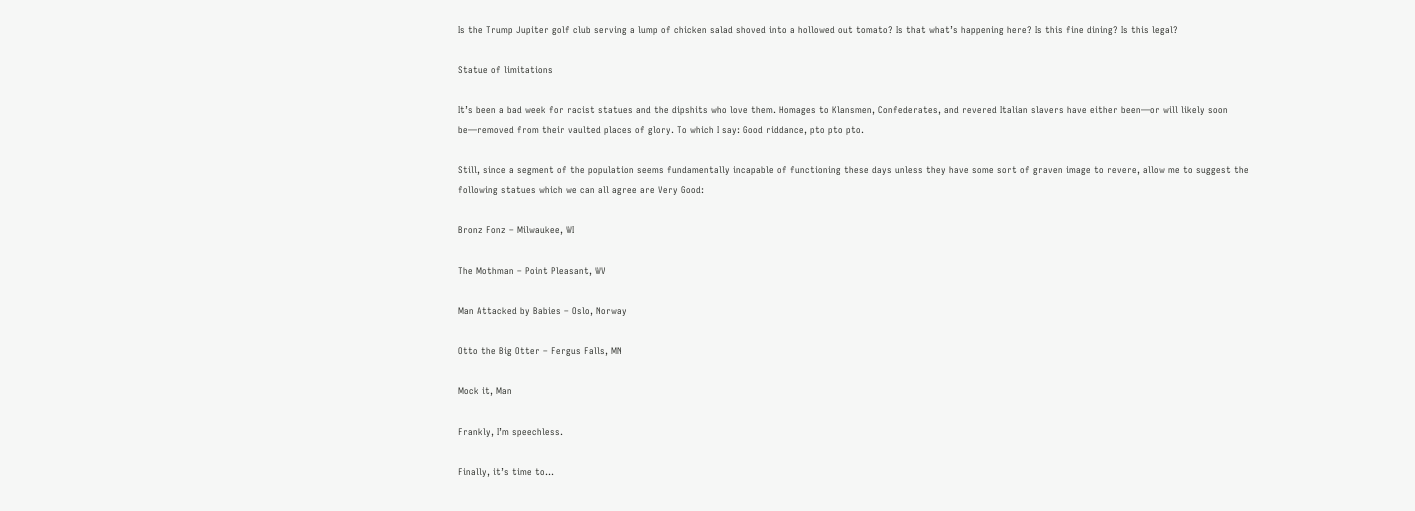Is the Trump Jupiter golf club serving a lump of chicken salad shoved into a hollowed out tomato? Is that what’s happening here? Is this fine dining? Is this legal?

Statue of limitations

It’s been a bad week for racist statues and the dipshits who love them. Homages to Klansmen, Confederates, and revered Italian slavers have either been—or will likely soon be—removed from their vaulted places of glory. To which I say: Good riddance, pto pto pto.

Still, since a segment of the population seems fundamentally incapable of functioning these days unless they have some sort of graven image to revere, allow me to suggest the following statues which we can all agree are Very Good:

Bronz Fonz – Milwaukee, WI

The Mothman – Point Pleasant, WV

Man Attacked by Babies – Oslo, Norway

Otto the Big Otter – Fergus Falls, MN

Mock it, Man

Frankly, I’m speechless.

Finally, it’s time to…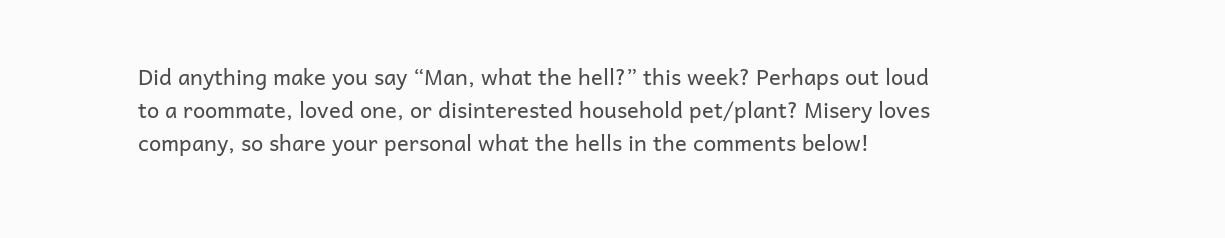Did anything make you say “Man, what the hell?” this week? Perhaps out loud to a roommate, loved one, or disinterested household pet/plant? Misery loves company, so share your personal what the hells in the comments below!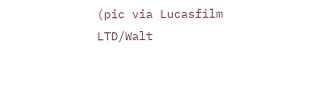(pic via Lucasfilm LTD/Walt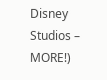Disney Studios – MORE!)